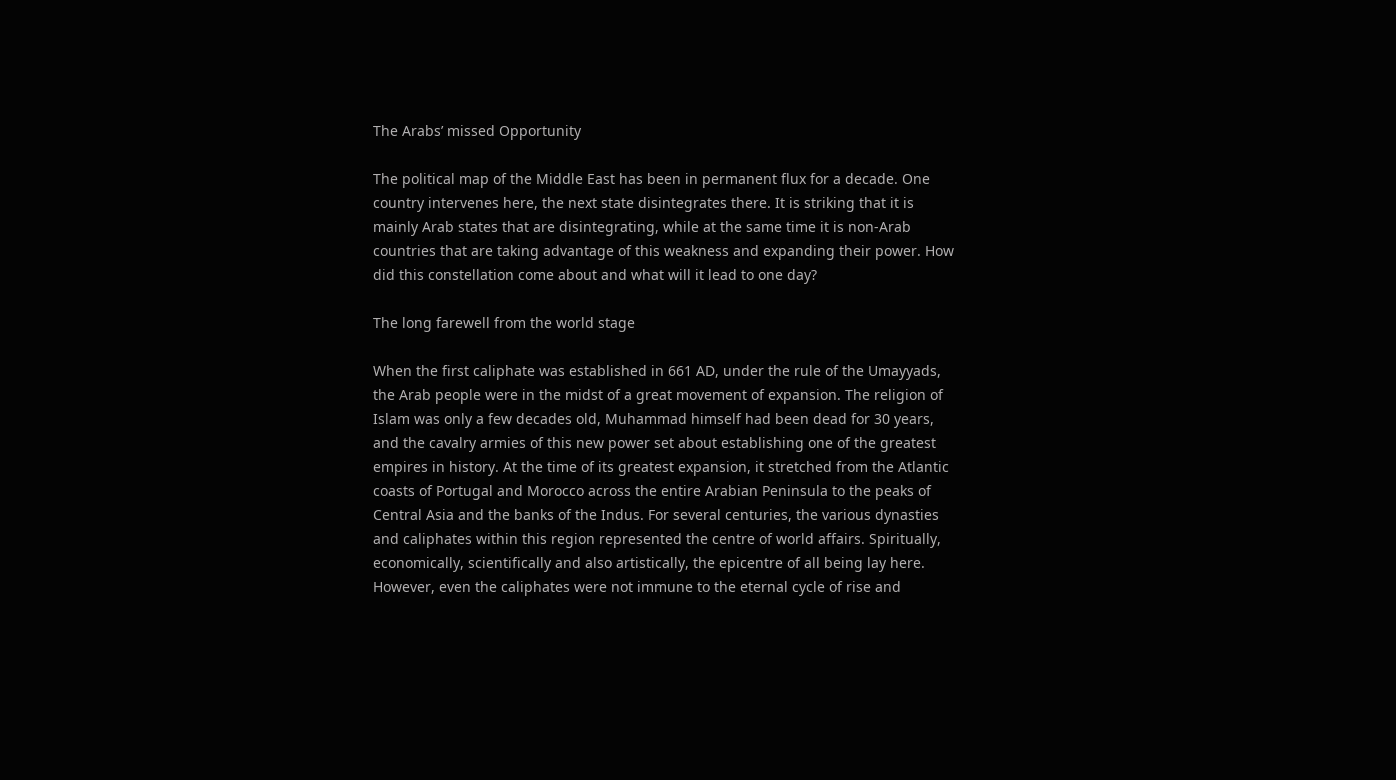The Arabs’ missed Opportunity

The political map of the Middle East has been in permanent flux for a decade. One country intervenes here, the next state disintegrates there. It is striking that it is mainly Arab states that are disintegrating, while at the same time it is non-Arab countries that are taking advantage of this weakness and expanding their power. How did this constellation come about and what will it lead to one day?

The long farewell from the world stage

When the first caliphate was established in 661 AD, under the rule of the Umayyads, the Arab people were in the midst of a great movement of expansion. The religion of Islam was only a few decades old, Muhammad himself had been dead for 30 years, and the cavalry armies of this new power set about establishing one of the greatest empires in history. At the time of its greatest expansion, it stretched from the Atlantic coasts of Portugal and Morocco across the entire Arabian Peninsula to the peaks of Central Asia and the banks of the Indus. For several centuries, the various dynasties and caliphates within this region represented the centre of world affairs. Spiritually, economically, scientifically and also artistically, the epicentre of all being lay here. However, even the caliphates were not immune to the eternal cycle of rise and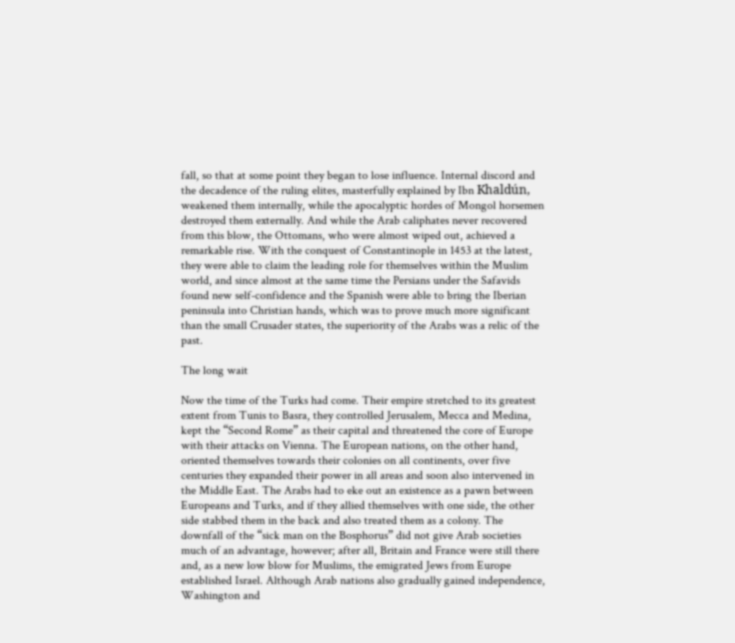fall, so that at some point they began to lose influence. Internal discord and the decadence of the ruling elites, masterfully explained by Ibn Khaldún, weakened them internally, while the apocalyptic hordes of Mongol horsemen destroyed them externally. And while the Arab caliphates never recovered from this blow, the Ottomans, who were almost wiped out, achieved a remarkable rise. With the conquest of Constantinople in 1453 at the latest, they were able to claim the leading role for themselves within the Muslim world, and since almost at the same time the Persians under the Safavids found new self-confidence and the Spanish were able to bring the Iberian peninsula into Christian hands, which was to prove much more significant than the small Crusader states, the superiority of the Arabs was a relic of the past.

The long wait

Now the time of the Turks had come. Their empire stretched to its greatest extent from Tunis to Basra, they controlled Jerusalem, Mecca and Medina, kept the “Second Rome” as their capital and threatened the core of Europe with their attacks on Vienna. The European nations, on the other hand, oriented themselves towards their colonies on all continents, over five centuries they expanded their power in all areas and soon also intervened in the Middle East. The Arabs had to eke out an existence as a pawn between Europeans and Turks, and if they allied themselves with one side, the other side stabbed them in the back and also treated them as a colony. The downfall of the “sick man on the Bosphorus” did not give Arab societies much of an advantage, however; after all, Britain and France were still there and, as a new low blow for Muslims, the emigrated Jews from Europe established Israel. Although Arab nations also gradually gained independence, Washington and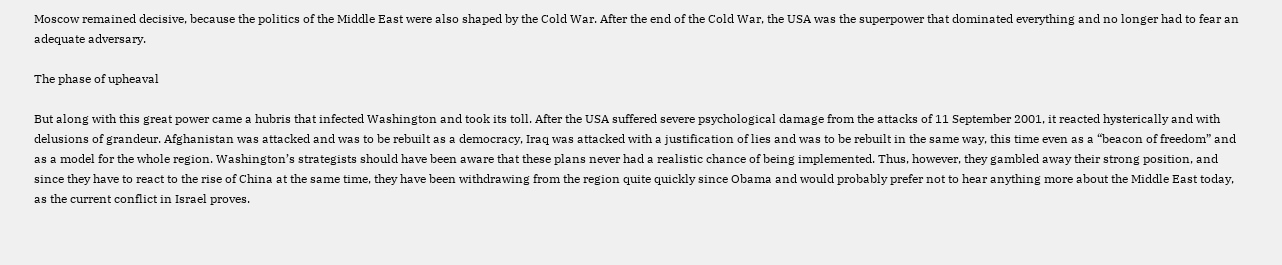Moscow remained decisive, because the politics of the Middle East were also shaped by the Cold War. After the end of the Cold War, the USA was the superpower that dominated everything and no longer had to fear an adequate adversary.

The phase of upheaval

But along with this great power came a hubris that infected Washington and took its toll. After the USA suffered severe psychological damage from the attacks of 11 September 2001, it reacted hysterically and with delusions of grandeur. Afghanistan was attacked and was to be rebuilt as a democracy, Iraq was attacked with a justification of lies and was to be rebuilt in the same way, this time even as a “beacon of freedom” and as a model for the whole region. Washington’s strategists should have been aware that these plans never had a realistic chance of being implemented. Thus, however, they gambled away their strong position, and since they have to react to the rise of China at the same time, they have been withdrawing from the region quite quickly since Obama and would probably prefer not to hear anything more about the Middle East today, as the current conflict in Israel proves.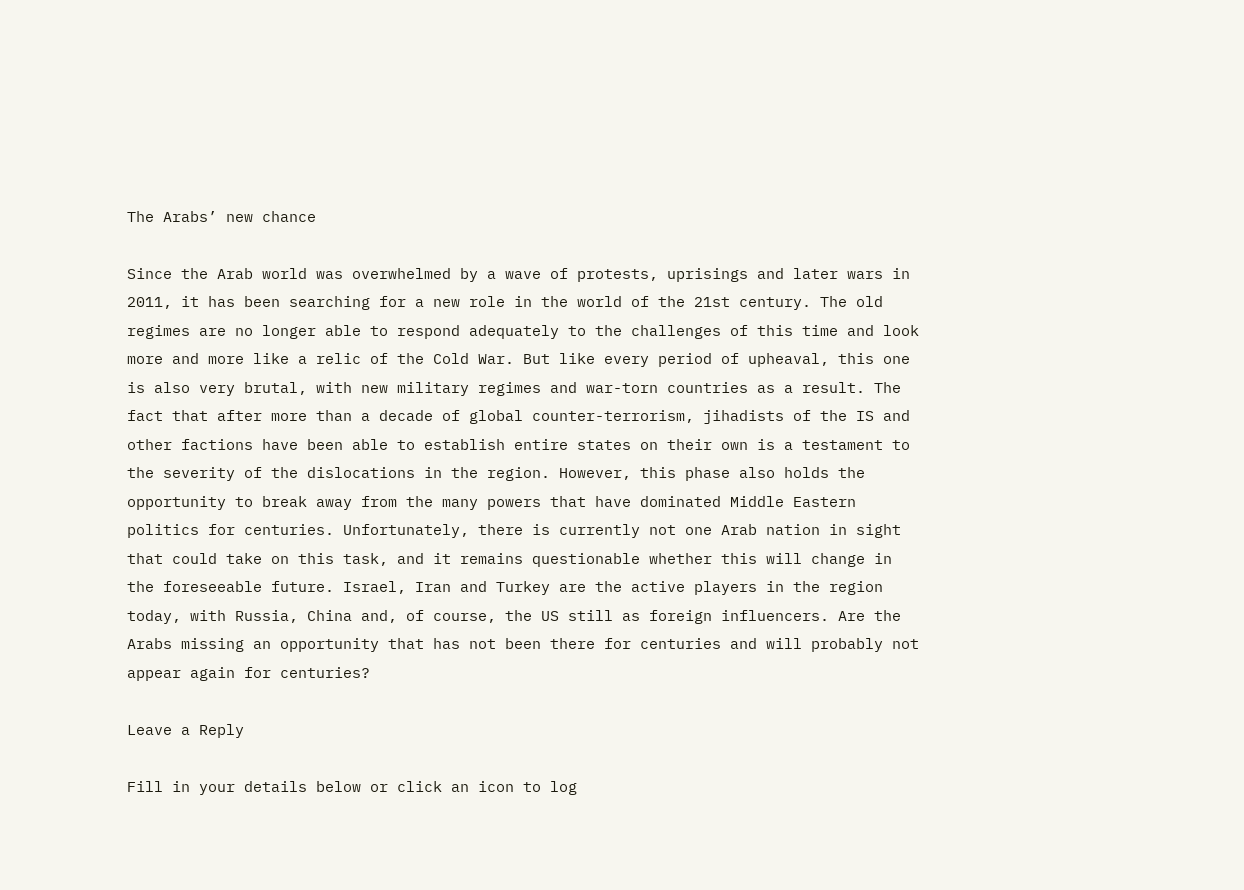The Arabs’ new chance

Since the Arab world was overwhelmed by a wave of protests, uprisings and later wars in 2011, it has been searching for a new role in the world of the 21st century. The old regimes are no longer able to respond adequately to the challenges of this time and look more and more like a relic of the Cold War. But like every period of upheaval, this one is also very brutal, with new military regimes and war-torn countries as a result. The fact that after more than a decade of global counter-terrorism, jihadists of the IS and other factions have been able to establish entire states on their own is a testament to the severity of the dislocations in the region. However, this phase also holds the opportunity to break away from the many powers that have dominated Middle Eastern politics for centuries. Unfortunately, there is currently not one Arab nation in sight that could take on this task, and it remains questionable whether this will change in the foreseeable future. Israel, Iran and Turkey are the active players in the region today, with Russia, China and, of course, the US still as foreign influencers. Are the Arabs missing an opportunity that has not been there for centuries and will probably not appear again for centuries?

Leave a Reply

Fill in your details below or click an icon to log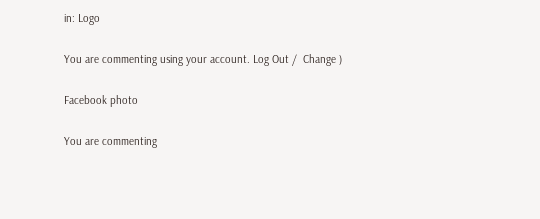in: Logo

You are commenting using your account. Log Out /  Change )

Facebook photo

You are commenting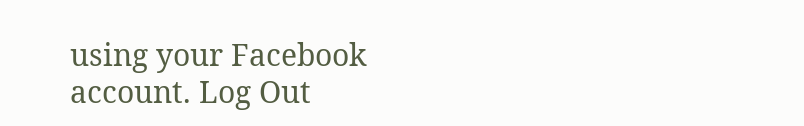using your Facebook account. Log Out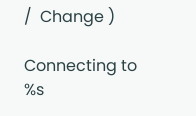/  Change )

Connecting to %s